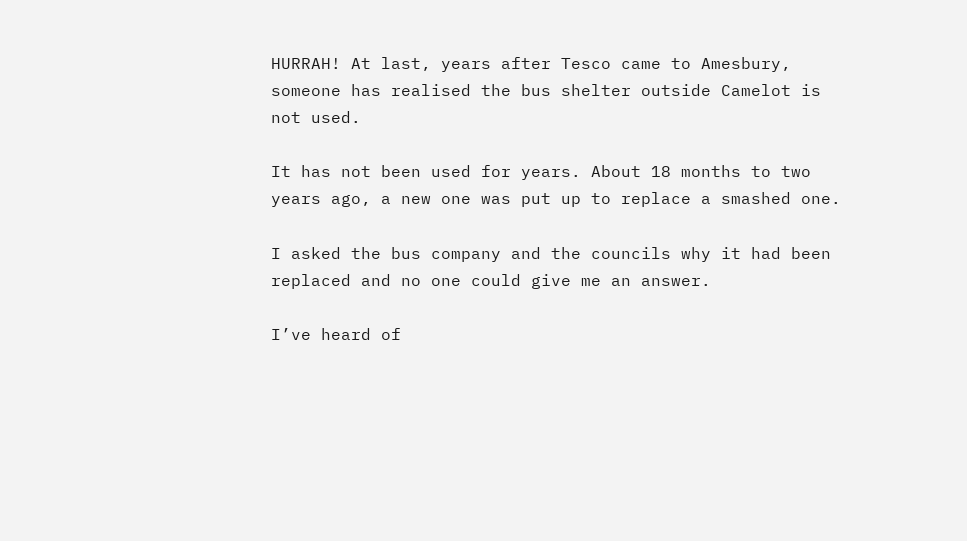HURRAH! At last, years after Tesco came to Amesbury, someone has realised the bus shelter outside Camelot is not used.

It has not been used for years. About 18 months to two years ago, a new one was put up to replace a smashed one.

I asked the bus company and the councils why it had been replaced and no one could give me an answer.

I’ve heard of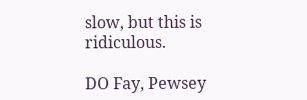slow, but this is ridiculous.

DO Fay, Pewsey